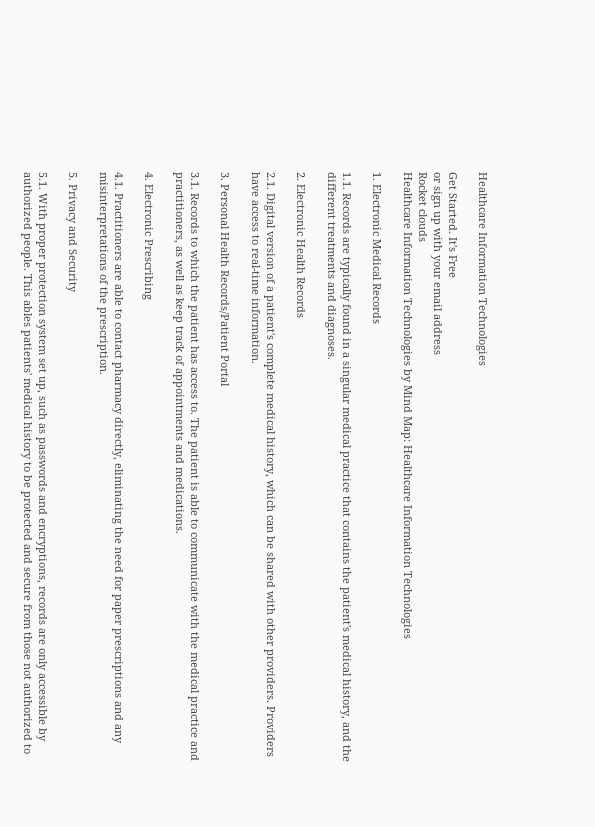Healthcare Information Technologies

Get Started. It's Free
or sign up with your email address
Rocket clouds
Healthcare Information Technologies by Mind Map: Healthcare Information Technologies

1. Electronic Medical Records

1.1. Records are typically found in a singular medical practice that contains the patient's medical history, and the different treatments and diagnoses.

2. Electronic Health Records

2.1. Digital version of a patient's complete medical history, which can be shared with other providers. Providers have access to real-time information.

3. Personal Health Records/Patient Portal

3.1. Records to which the patient has access to. The patient is able to communicate with the medical practice and practitioners, as well as keep track of appointments and medications.

4. Electronic Prescribing

4.1. Practitioners are able to contact pharmacy directly, eliminating the need for paper prescriptions and any misinterpretations of the prescription.

5. Privacy and Security

5.1. With proper protection system set up, such as passwords and encryptions, records are only accessible by authorized people. This ables patients' medical history to be protected and secure from those not authorized to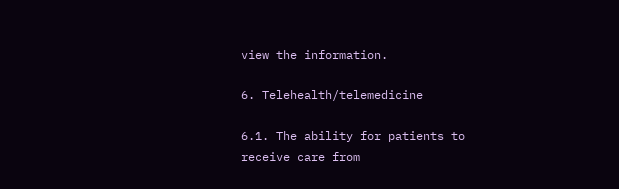view the information.

6. Telehealth/telemedicine

6.1. The ability for patients to receive care from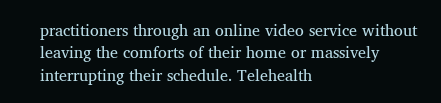practitioners through an online video service without leaving the comforts of their home or massively interrupting their schedule. Telehealth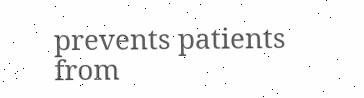prevents patients from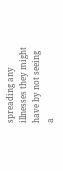spreading any illnesses they might have by not seeing a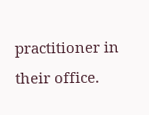practitioner in their office.